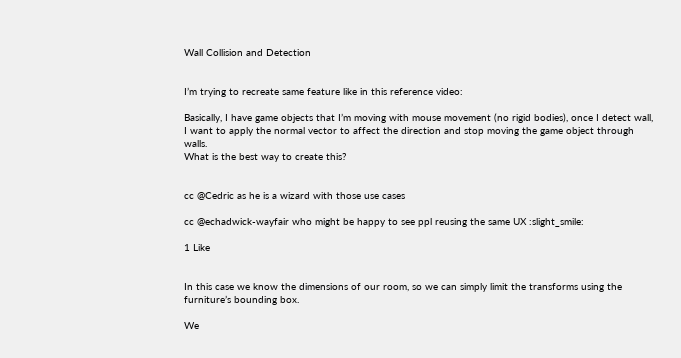Wall Collision and Detection


I’m trying to recreate same feature like in this reference video:

Basically, I have game objects that I’m moving with mouse movement (no rigid bodies), once I detect wall, I want to apply the normal vector to affect the direction and stop moving the game object through walls.
What is the best way to create this?


cc @Cedric as he is a wizard with those use cases

cc @echadwick-wayfair who might be happy to see ppl reusing the same UX :slight_smile:

1 Like


In this case we know the dimensions of our room, so we can simply limit the transforms using the furniture’s bounding box.

We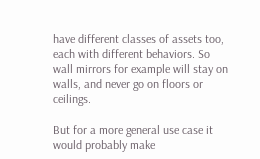have different classes of assets too, each with different behaviors. So wall mirrors for example will stay on walls, and never go on floors or ceilings.

But for a more general use case it would probably make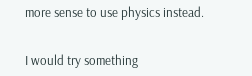more sense to use physics instead.


I would try something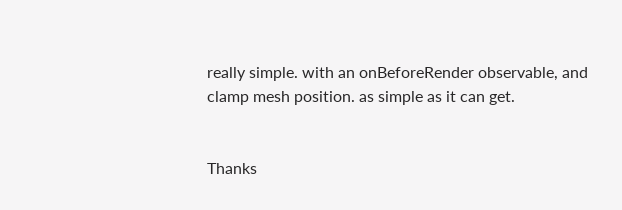really simple. with an onBeforeRender observable, and clamp mesh position. as simple as it can get.


Thanks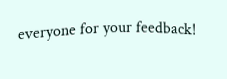everyone for your feedback!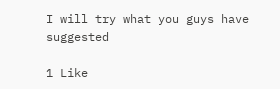I will try what you guys have suggested

1 Like